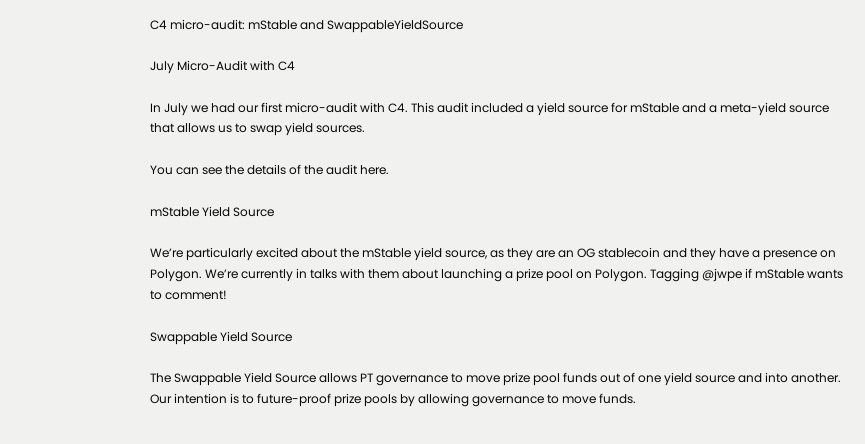C4 micro-audit: mStable and SwappableYieldSource

July Micro-Audit with C4

In July we had our first micro-audit with C4. This audit included a yield source for mStable and a meta-yield source that allows us to swap yield sources.

You can see the details of the audit here.

mStable Yield Source

We’re particularly excited about the mStable yield source, as they are an OG stablecoin and they have a presence on Polygon. We’re currently in talks with them about launching a prize pool on Polygon. Tagging @jwpe if mStable wants to comment!

Swappable Yield Source

The Swappable Yield Source allows PT governance to move prize pool funds out of one yield source and into another. Our intention is to future-proof prize pools by allowing governance to move funds.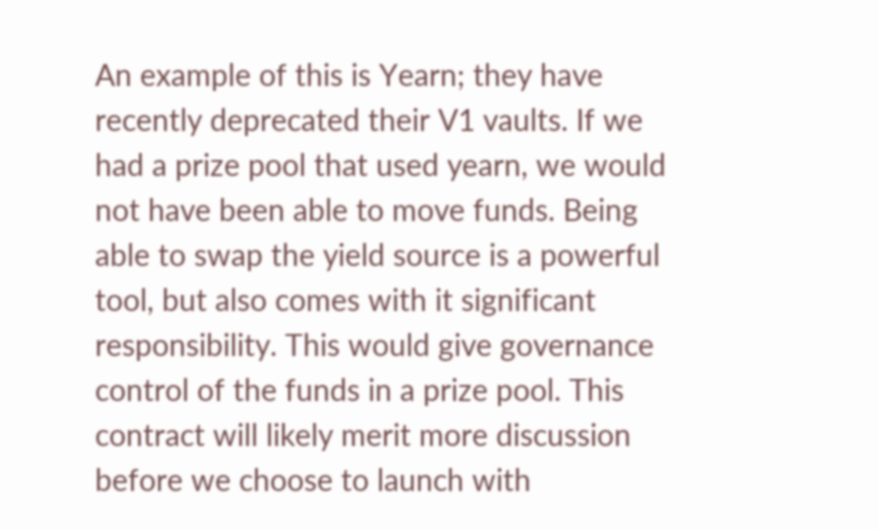An example of this is Yearn; they have recently deprecated their V1 vaults. If we had a prize pool that used yearn, we would not have been able to move funds. Being able to swap the yield source is a powerful tool, but also comes with it significant responsibility. This would give governance control of the funds in a prize pool. This contract will likely merit more discussion before we choose to launch with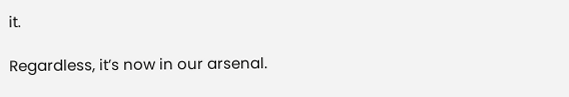it.

Regardless, it’s now in our arsenal.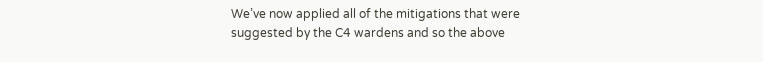We’ve now applied all of the mitigations that were suggested by the C4 wardens and so the above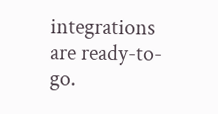integrations are ready-to-go.